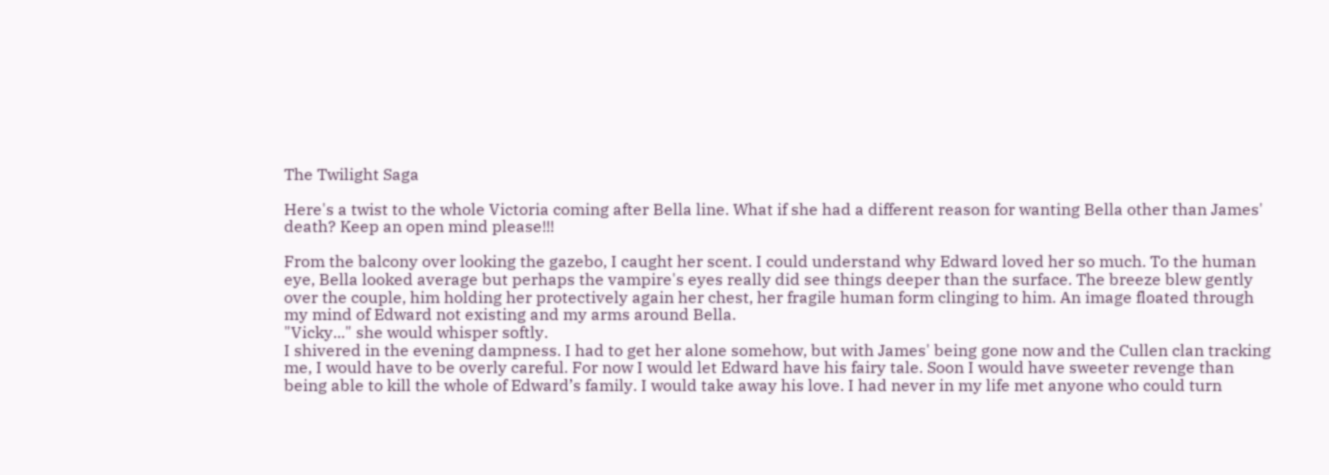The Twilight Saga

Here's a twist to the whole Victoria coming after Bella line. What if she had a different reason for wanting Bella other than James' death? Keep an open mind please!!!

From the balcony over looking the gazebo, I caught her scent. I could understand why Edward loved her so much. To the human eye, Bella looked average but perhaps the vampire's eyes really did see things deeper than the surface. The breeze blew gently over the couple, him holding her protectively again her chest, her fragile human form clinging to him. An image floated through my mind of Edward not existing and my arms around Bella.
"Vicky..." she would whisper softly.
I shivered in the evening dampness. I had to get her alone somehow, but with James' being gone now and the Cullen clan tracking me, I would have to be overly careful. For now I would let Edward have his fairy tale. Soon I would have sweeter revenge than being able to kill the whole of Edward’s family. I would take away his love. I had never in my life met anyone who could turn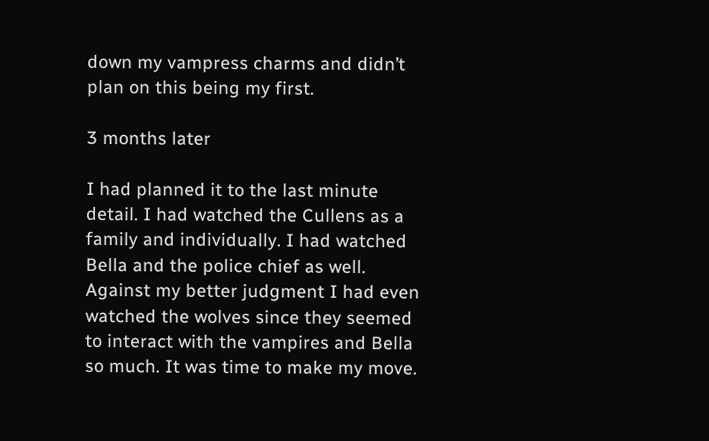down my vampress charms and didn’t plan on this being my first.

3 months later

I had planned it to the last minute detail. I had watched the Cullens as a family and individually. I had watched Bella and the police chief as well. Against my better judgment I had even watched the wolves since they seemed to interact with the vampires and Bella so much. It was time to make my move.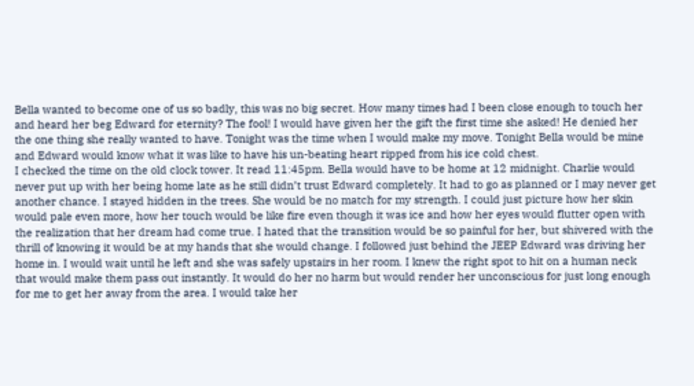Bella wanted to become one of us so badly, this was no big secret. How many times had I been close enough to touch her and heard her beg Edward for eternity? The fool! I would have given her the gift the first time she asked! He denied her the one thing she really wanted to have. Tonight was the time when I would make my move. Tonight Bella would be mine and Edward would know what it was like to have his un-beating heart ripped from his ice cold chest.
I checked the time on the old clock tower. It read 11:45pm. Bella would have to be home at 12 midnight. Charlie would never put up with her being home late as he still didn’t trust Edward completely. It had to go as planned or I may never get another chance. I stayed hidden in the trees. She would be no match for my strength. I could just picture how her skin would pale even more, how her touch would be like fire even though it was ice and how her eyes would flutter open with the realization that her dream had come true. I hated that the transition would be so painful for her, but shivered with the thrill of knowing it would be at my hands that she would change. I followed just behind the JEEP Edward was driving her home in. I would wait until he left and she was safely upstairs in her room. I knew the right spot to hit on a human neck that would make them pass out instantly. It would do her no harm but would render her unconscious for just long enough for me to get her away from the area. I would take her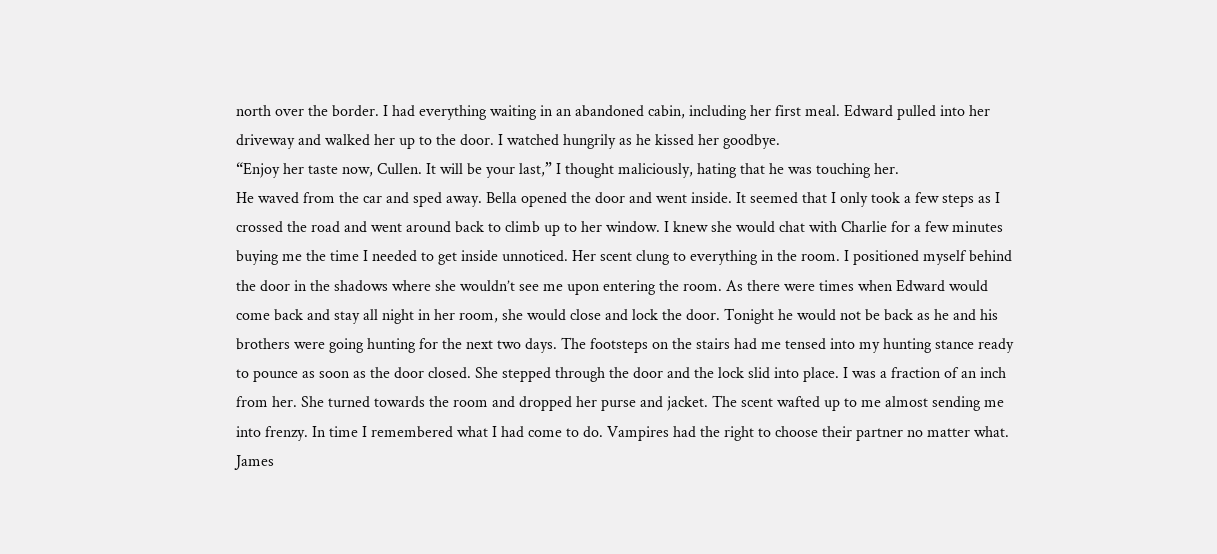north over the border. I had everything waiting in an abandoned cabin, including her first meal. Edward pulled into her driveway and walked her up to the door. I watched hungrily as he kissed her goodbye.
“Enjoy her taste now, Cullen. It will be your last,” I thought maliciously, hating that he was touching her.
He waved from the car and sped away. Bella opened the door and went inside. It seemed that I only took a few steps as I crossed the road and went around back to climb up to her window. I knew she would chat with Charlie for a few minutes buying me the time I needed to get inside unnoticed. Her scent clung to everything in the room. I positioned myself behind the door in the shadows where she wouldn’t see me upon entering the room. As there were times when Edward would come back and stay all night in her room, she would close and lock the door. Tonight he would not be back as he and his brothers were going hunting for the next two days. The footsteps on the stairs had me tensed into my hunting stance ready to pounce as soon as the door closed. She stepped through the door and the lock slid into place. I was a fraction of an inch from her. She turned towards the room and dropped her purse and jacket. The scent wafted up to me almost sending me into frenzy. In time I remembered what I had come to do. Vampires had the right to choose their partner no matter what. James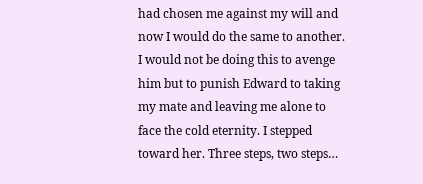had chosen me against my will and now I would do the same to another. I would not be doing this to avenge him but to punish Edward to taking my mate and leaving me alone to face the cold eternity. I stepped toward her. Three steps, two steps…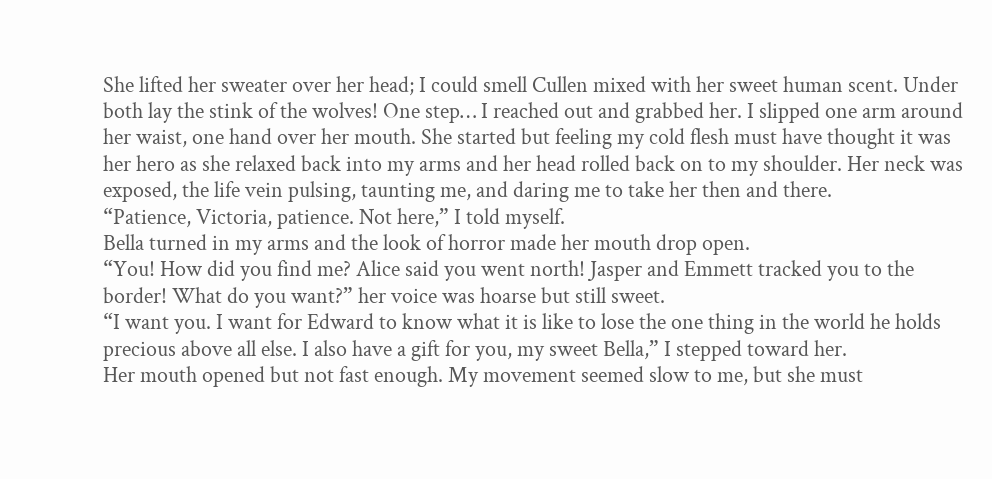She lifted her sweater over her head; I could smell Cullen mixed with her sweet human scent. Under both lay the stink of the wolves! One step… I reached out and grabbed her. I slipped one arm around her waist, one hand over her mouth. She started but feeling my cold flesh must have thought it was her hero as she relaxed back into my arms and her head rolled back on to my shoulder. Her neck was exposed, the life vein pulsing, taunting me, and daring me to take her then and there.
“Patience, Victoria, patience. Not here,” I told myself.
Bella turned in my arms and the look of horror made her mouth drop open.
“You! How did you find me? Alice said you went north! Jasper and Emmett tracked you to the border! What do you want?” her voice was hoarse but still sweet.
“I want you. I want for Edward to know what it is like to lose the one thing in the world he holds precious above all else. I also have a gift for you, my sweet Bella,” I stepped toward her.
Her mouth opened but not fast enough. My movement seemed slow to me, but she must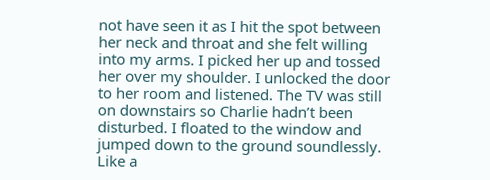not have seen it as I hit the spot between her neck and throat and she felt willing into my arms. I picked her up and tossed her over my shoulder. I unlocked the door to her room and listened. The TV was still on downstairs so Charlie hadn’t been disturbed. I floated to the window and jumped down to the ground soundlessly. Like a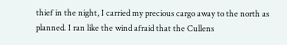thief in the night, I carried my precious cargo away to the north as planned. I ran like the wind afraid that the Cullens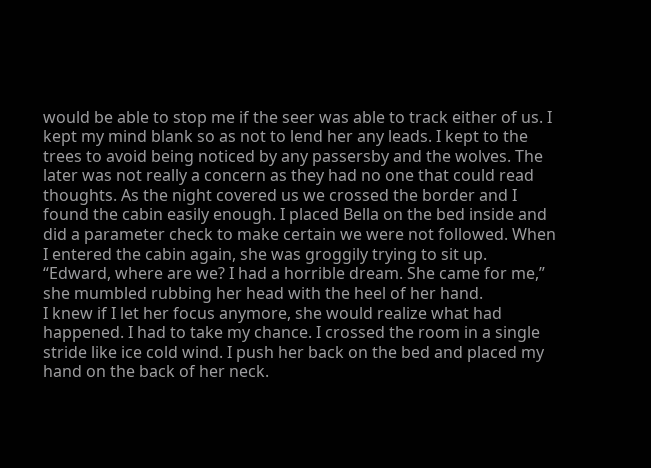would be able to stop me if the seer was able to track either of us. I kept my mind blank so as not to lend her any leads. I kept to the trees to avoid being noticed by any passersby and the wolves. The later was not really a concern as they had no one that could read thoughts. As the night covered us we crossed the border and I found the cabin easily enough. I placed Bella on the bed inside and did a parameter check to make certain we were not followed. When I entered the cabin again, she was groggily trying to sit up.
“Edward, where are we? I had a horrible dream. She came for me,” she mumbled rubbing her head with the heel of her hand.
I knew if I let her focus anymore, she would realize what had happened. I had to take my chance. I crossed the room in a single stride like ice cold wind. I push her back on the bed and placed my hand on the back of her neck.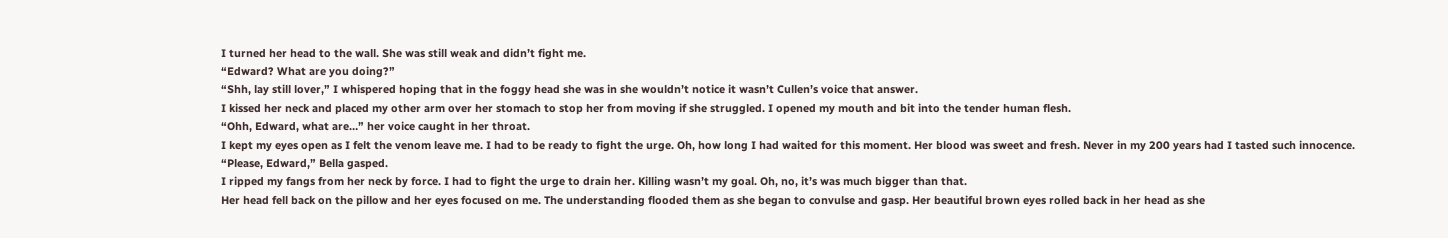I turned her head to the wall. She was still weak and didn’t fight me.
“Edward? What are you doing?”
“Shh, lay still lover,” I whispered hoping that in the foggy head she was in she wouldn’t notice it wasn’t Cullen’s voice that answer.
I kissed her neck and placed my other arm over her stomach to stop her from moving if she struggled. I opened my mouth and bit into the tender human flesh.
“Ohh, Edward, what are…” her voice caught in her throat.
I kept my eyes open as I felt the venom leave me. I had to be ready to fight the urge. Oh, how long I had waited for this moment. Her blood was sweet and fresh. Never in my 200 years had I tasted such innocence.
“Please, Edward,” Bella gasped.
I ripped my fangs from her neck by force. I had to fight the urge to drain her. Killing wasn’t my goal. Oh, no, it’s was much bigger than that.
Her head fell back on the pillow and her eyes focused on me. The understanding flooded them as she began to convulse and gasp. Her beautiful brown eyes rolled back in her head as she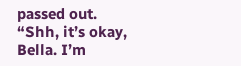passed out.
“Shh, it’s okay, Bella. I’m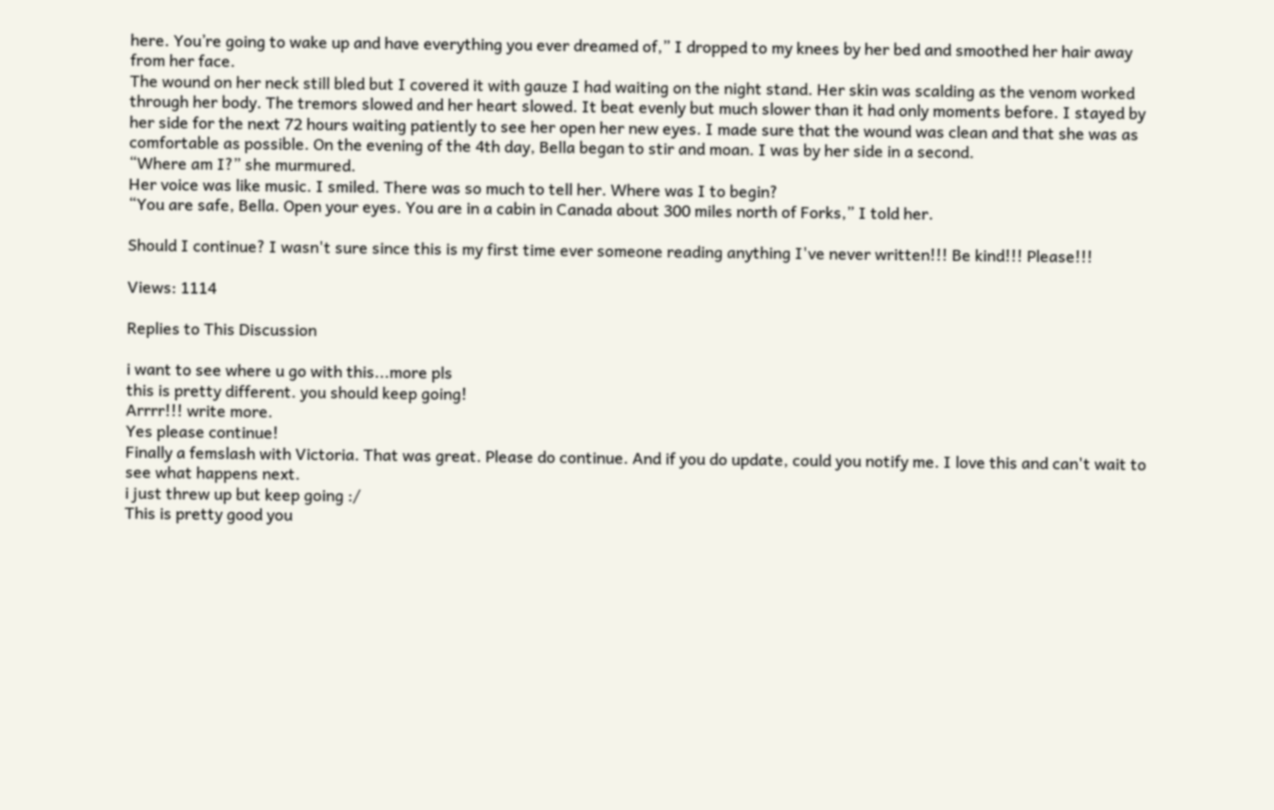here. You’re going to wake up and have everything you ever dreamed of,” I dropped to my knees by her bed and smoothed her hair away from her face.
The wound on her neck still bled but I covered it with gauze I had waiting on the night stand. Her skin was scalding as the venom worked through her body. The tremors slowed and her heart slowed. It beat evenly but much slower than it had only moments before. I stayed by her side for the next 72 hours waiting patiently to see her open her new eyes. I made sure that the wound was clean and that she was as comfortable as possible. On the evening of the 4th day, Bella began to stir and moan. I was by her side in a second.
“Where am I?” she murmured.
Her voice was like music. I smiled. There was so much to tell her. Where was I to begin?
“You are safe, Bella. Open your eyes. You are in a cabin in Canada about 300 miles north of Forks,” I told her.

Should I continue? I wasn't sure since this is my first time ever someone reading anything I've never written!!! Be kind!!! Please!!!

Views: 1114

Replies to This Discussion

i want to see where u go with this...more pls
this is pretty different. you should keep going!
Arrrr!!! write more.
Yes please continue!
Finally a femslash with Victoria. That was great. Please do continue. And if you do update, could you notify me. I love this and can't wait to see what happens next.
i just threw up but keep going :/
This is pretty good you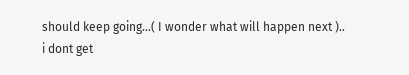should keep going...( I wonder what will happen next )..
i dont get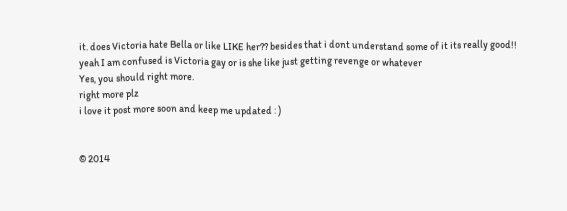it. does Victoria hate Bella or like LIKE her?? besides that i dont understand some of it its really good!!
yeah I am confused is Victoria gay or is she like just getting revenge or whatever
Yes, you should right more.
right more plz
i love it post more soon and keep me updated : )


© 2014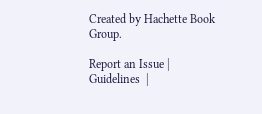Created by Hachette Book Group.

Report an Issue | Guidelines  |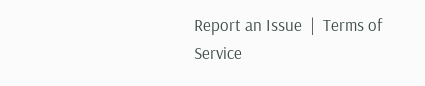Report an Issue  |  Terms of Service